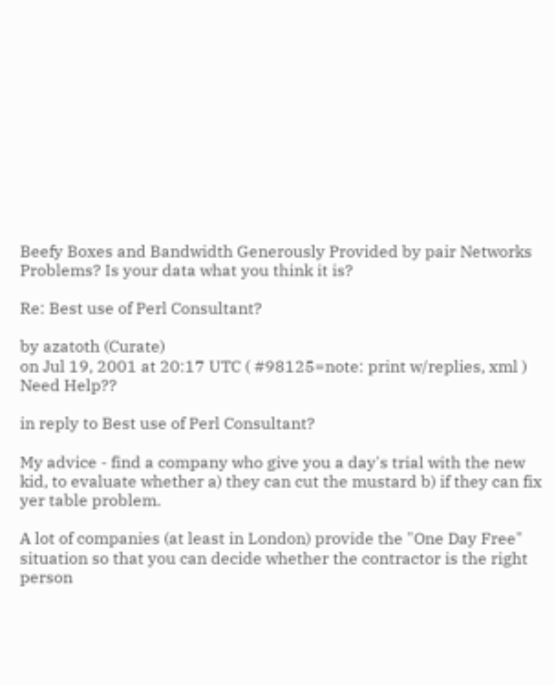Beefy Boxes and Bandwidth Generously Provided by pair Networks
Problems? Is your data what you think it is?

Re: Best use of Perl Consultant?

by azatoth (Curate)
on Jul 19, 2001 at 20:17 UTC ( #98125=note: print w/replies, xml ) Need Help??

in reply to Best use of Perl Consultant?

My advice - find a company who give you a day's trial with the new kid, to evaluate whether a) they can cut the mustard b) if they can fix yer table problem.

A lot of companies (at least in London) provide the "One Day Free" situation so that you can decide whether the contractor is the right person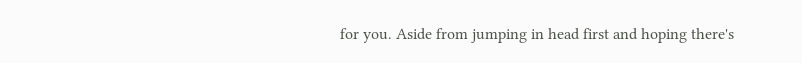for you. Aside from jumping in head first and hoping there's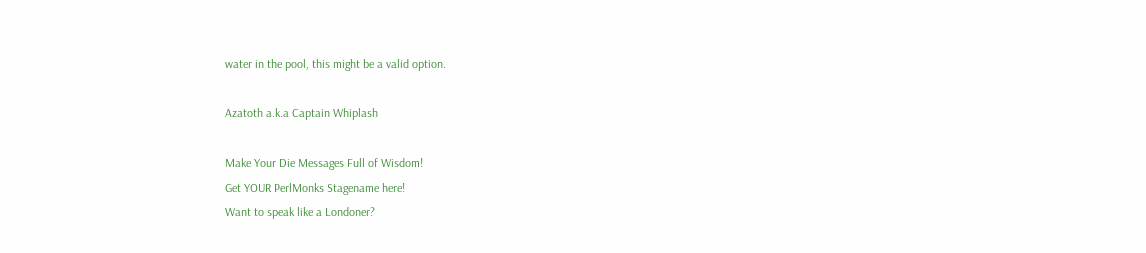water in the pool, this might be a valid option.

Azatoth a.k.a Captain Whiplash

Make Your Die Messages Full of Wisdom!
Get YOUR PerlMonks Stagename here!
Want to speak like a Londoner?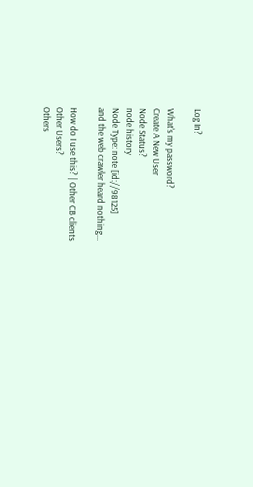Log In?

What's my password?
Create A New User
Node Status?
node history
Node Type: note [id://98125]
and the web crawler heard nothing...

How do I use this? | Other CB clients
Other Users?
Others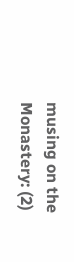musing on the Monastery: (2)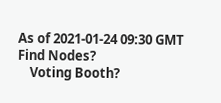As of 2021-01-24 09:30 GMT
Find Nodes?
    Voting Booth?